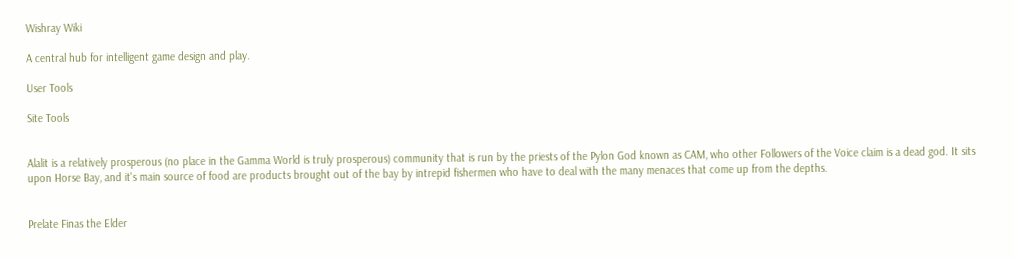Wishray Wiki

A central hub for intelligent game design and play.

User Tools

Site Tools


Alalit is a relatively prosperous (no place in the Gamma World is truly prosperous) community that is run by the priests of the Pylon God known as CAM, who other Followers of the Voice claim is a dead god. It sits upon Horse Bay, and it's main source of food are products brought out of the bay by intrepid fishermen who have to deal with the many menaces that come up from the depths.


Prelate Finas the Elder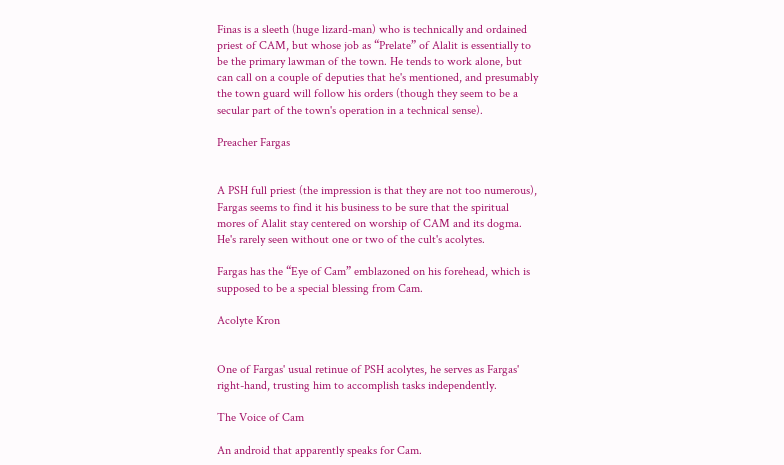Finas is a sleeth (huge lizard-man) who is technically and ordained priest of CAM, but whose job as “Prelate” of Alalit is essentially to be the primary lawman of the town. He tends to work alone, but can call on a couple of deputies that he's mentioned, and presumably the town guard will follow his orders (though they seem to be a secular part of the town's operation in a technical sense).

Preacher Fargas


A PSH full priest (the impression is that they are not too numerous), Fargas seems to find it his business to be sure that the spiritual mores of Alalit stay centered on worship of CAM and its dogma. He's rarely seen without one or two of the cult's acolytes.

Fargas has the “Eye of Cam” emblazoned on his forehead, which is supposed to be a special blessing from Cam.

Acolyte Kron


One of Fargas' usual retinue of PSH acolytes, he serves as Fargas' right-hand, trusting him to accomplish tasks independently.

The Voice of Cam

An android that apparently speaks for Cam.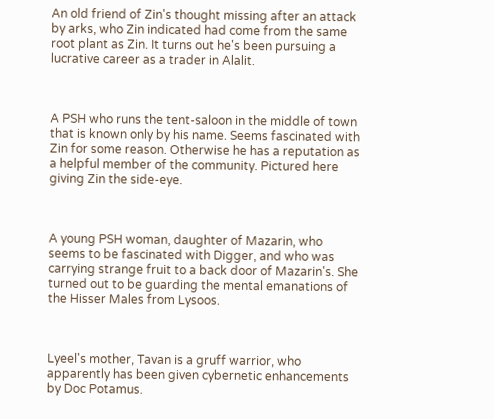An old friend of Zin's thought missing after an attack by arks, who Zin indicated had come from the same root plant as Zin. It turns out he's been pursuing a lucrative career as a trader in Alalit.



A PSH who runs the tent-saloon in the middle of town that is known only by his name. Seems fascinated with Zin for some reason. Otherwise he has a reputation as a helpful member of the community. Pictured here giving Zin the side-eye.



A young PSH woman, daughter of Mazarin, who seems to be fascinated with Digger, and who was carrying strange fruit to a back door of Mazarin's. She turned out to be guarding the mental emanations of the Hisser Males from Lysoos.



Lyeel's mother, Tavan is a gruff warrior, who apparently has been given cybernetic enhancements by Doc Potamus.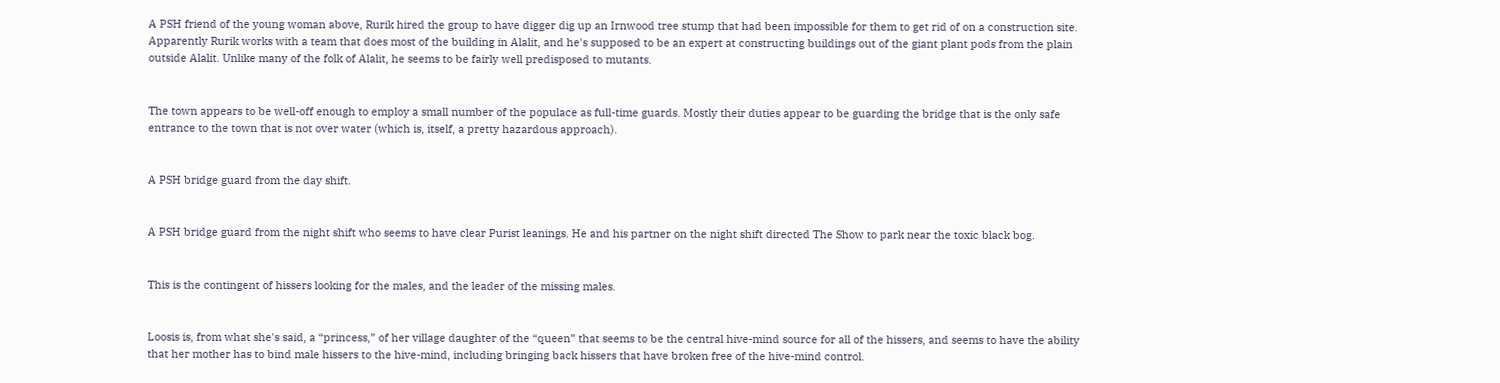A PSH friend of the young woman above, Rurik hired the group to have digger dig up an Irnwood tree stump that had been impossible for them to get rid of on a construction site. Apparently Rurik works with a team that does most of the building in Alalit, and he's supposed to be an expert at constructing buildings out of the giant plant pods from the plain outside Alalit. Unlike many of the folk of Alalit, he seems to be fairly well predisposed to mutants.


The town appears to be well-off enough to employ a small number of the populace as full-time guards. Mostly their duties appear to be guarding the bridge that is the only safe entrance to the town that is not over water (which is, itself, a pretty hazardous approach).


A PSH bridge guard from the day shift.


A PSH bridge guard from the night shift who seems to have clear Purist leanings. He and his partner on the night shift directed The Show to park near the toxic black bog.


This is the contingent of hissers looking for the males, and the leader of the missing males.


Loosis is, from what she's said, a “princess,” of her village daughter of the “queen” that seems to be the central hive-mind source for all of the hissers, and seems to have the ability that her mother has to bind male hissers to the hive-mind, including bringing back hissers that have broken free of the hive-mind control.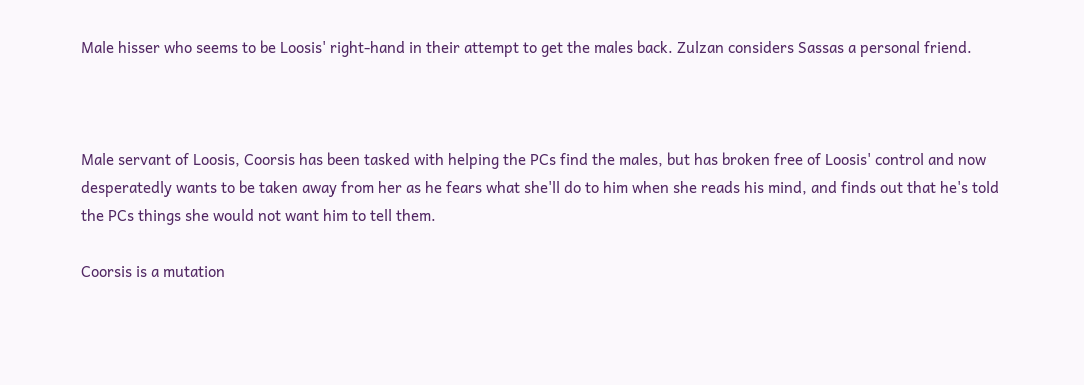Male hisser who seems to be Loosis' right-hand in their attempt to get the males back. Zulzan considers Sassas a personal friend.



Male servant of Loosis, Coorsis has been tasked with helping the PCs find the males, but has broken free of Loosis' control and now desperatedly wants to be taken away from her as he fears what she'll do to him when she reads his mind, and finds out that he's told the PCs things she would not want him to tell them.

Coorsis is a mutation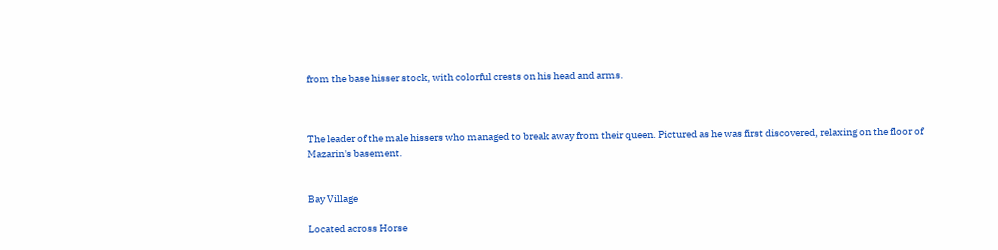from the base hisser stock, with colorful crests on his head and arms.



The leader of the male hissers who managed to break away from their queen. Pictured as he was first discovered, relaxing on the floor of Mazarin's basement.


Bay Village

Located across Horse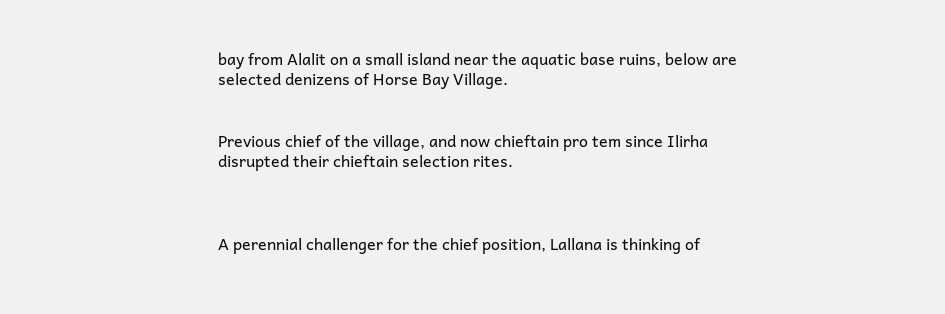bay from Alalit on a small island near the aquatic base ruins, below are selected denizens of Horse Bay Village.


Previous chief of the village, and now chieftain pro tem since Ilirha disrupted their chieftain selection rites.



A perennial challenger for the chief position, Lallana is thinking of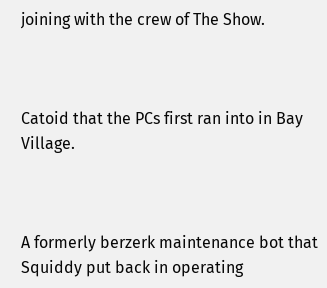joining with the crew of The Show.



Catoid that the PCs first ran into in Bay Village.



A formerly berzerk maintenance bot that Squiddy put back in operating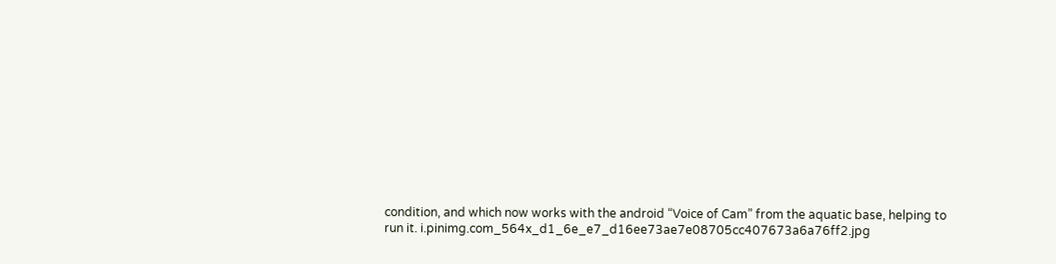condition, and which now works with the android “Voice of Cam” from the aquatic base, helping to run it. i.pinimg.com_564x_d1_6e_e7_d16ee73ae7e08705cc407673a6a76ff2.jpg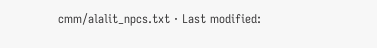cmm/alalit_npcs.txt · Last modified: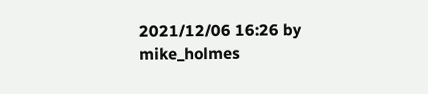2021/12/06 16:26 by mike_holmes